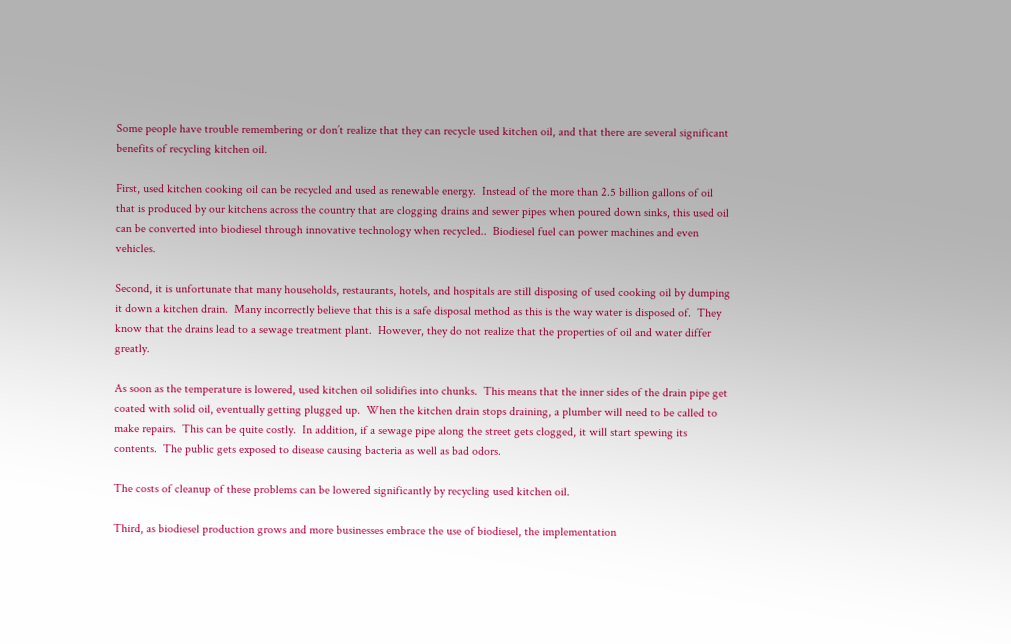Some people have trouble remembering or don’t realize that they can recycle used kitchen oil, and that there are several significant benefits of recycling kitchen oil.

First, used kitchen cooking oil can be recycled and used as renewable energy.  Instead of the more than 2.5 billion gallons of oil that is produced by our kitchens across the country that are clogging drains and sewer pipes when poured down sinks, this used oil can be converted into biodiesel through innovative technology when recycled..  Biodiesel fuel can power machines and even vehicles.

Second, it is unfortunate that many households, restaurants, hotels, and hospitals are still disposing of used cooking oil by dumping it down a kitchen drain.  Many incorrectly believe that this is a safe disposal method as this is the way water is disposed of.  They know that the drains lead to a sewage treatment plant.  However, they do not realize that the properties of oil and water differ greatly.

As soon as the temperature is lowered, used kitchen oil solidifies into chunks.  This means that the inner sides of the drain pipe get coated with solid oil, eventually getting plugged up.  When the kitchen drain stops draining, a plumber will need to be called to make repairs.  This can be quite costly.  In addition, if a sewage pipe along the street gets clogged, it will start spewing its contents.  The public gets exposed to disease causing bacteria as well as bad odors.

The costs of cleanup of these problems can be lowered significantly by recycling used kitchen oil.

Third, as biodiesel production grows and more businesses embrace the use of biodiesel, the implementation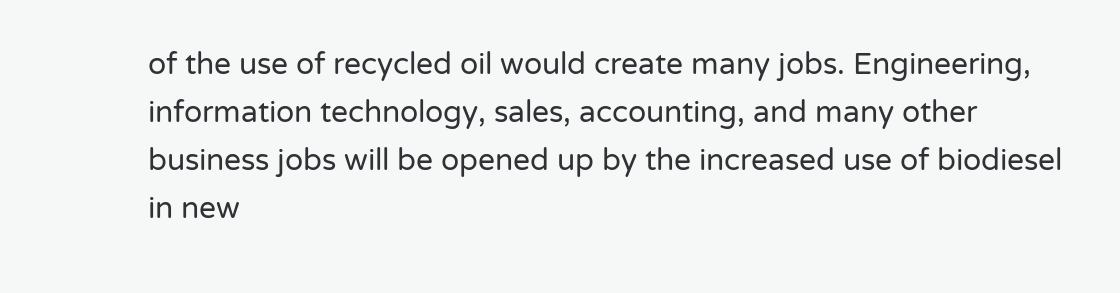of the use of recycled oil would create many jobs. Engineering, information technology, sales, accounting, and many other business jobs will be opened up by the increased use of biodiesel in new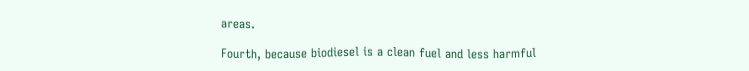areas.

Fourth, because biodiesel is a clean fuel and less harmful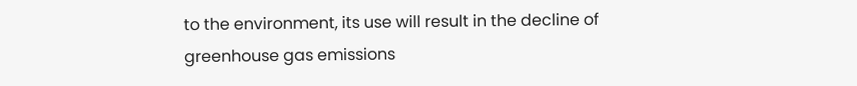to the environment, its use will result in the decline of greenhouse gas emissions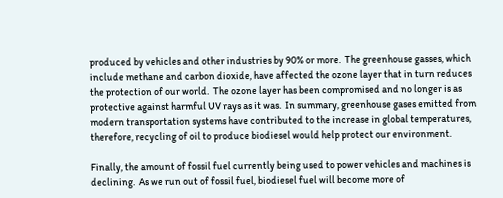produced by vehicles and other industries by 90% or more.  The greenhouse gasses, which include methane and carbon dioxide, have affected the ozone layer that in turn reduces the protection of our world.  The ozone layer has been compromised and no longer is as protective against harmful UV rays as it was.  In summary, greenhouse gases emitted from modern transportation systems have contributed to the increase in global temperatures, therefore, recycling of oil to produce biodiesel would help protect our environment.

Finally, the amount of fossil fuel currently being used to power vehicles and machines is declining.  As we run out of fossil fuel, biodiesel fuel will become more of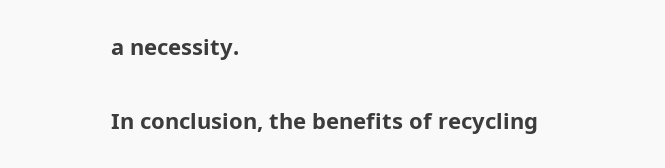a necessity.

In conclusion, the benefits of recycling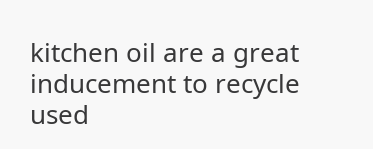kitchen oil are a great inducement to recycle used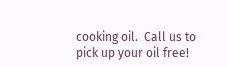cooking oil.  Call us to pick up your oil free!